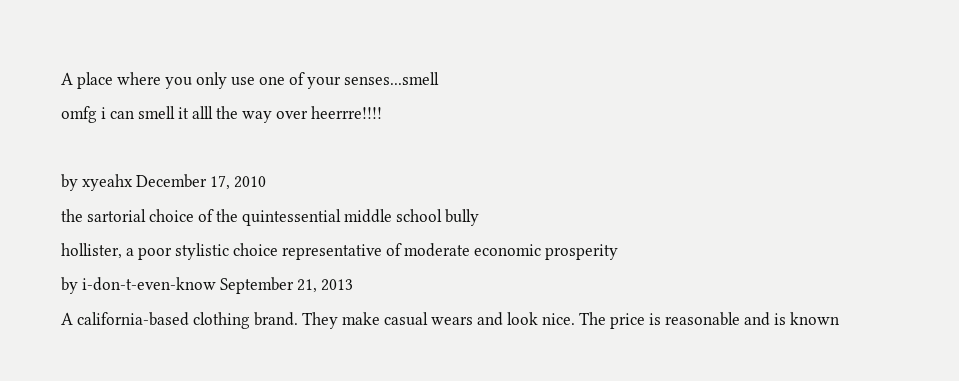A place where you only use one of your senses...smell
omfg i can smell it alll the way over heerrre!!!!

by xyeahx December 17, 2010
the sartorial choice of the quintessential middle school bully
hollister, a poor stylistic choice representative of moderate economic prosperity
by i-don-t-even-know September 21, 2013
A california-based clothing brand. They make casual wears and look nice. The price is reasonable and is known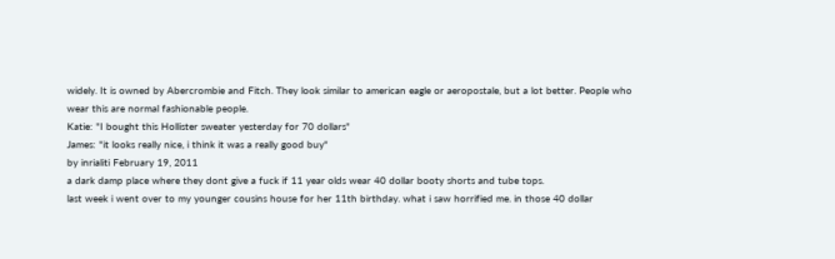widely. It is owned by Abercrombie and Fitch. They look similar to american eagle or aeropostale, but a lot better. People who wear this are normal fashionable people.
Katie: "I bought this Hollister sweater yesterday for 70 dollars"
James: "it looks really nice, i think it was a really good buy"
by inrialiti February 19, 2011
a dark damp place where they dont give a fuck if 11 year olds wear 40 dollar booty shorts and tube tops.
last week i went over to my younger cousins house for her 11th birthday. what i saw horrified me. in those 40 dollar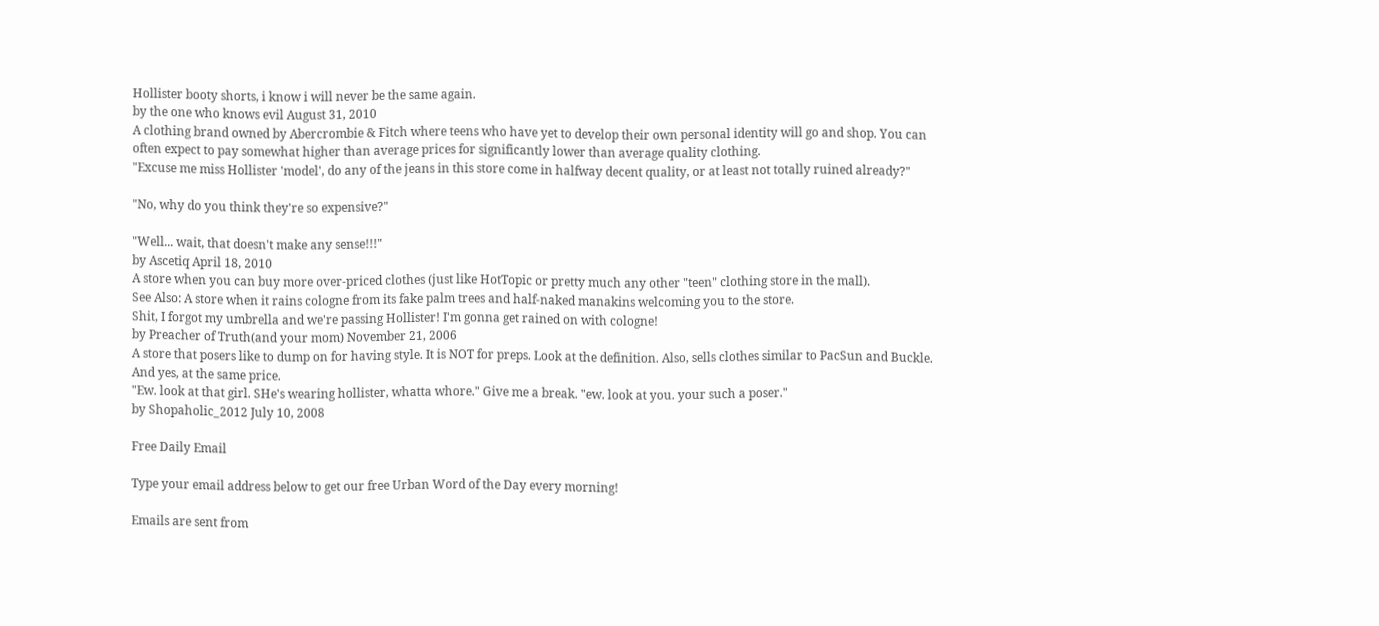Hollister booty shorts, i know i will never be the same again.
by the one who knows evil August 31, 2010
A clothing brand owned by Abercrombie & Fitch where teens who have yet to develop their own personal identity will go and shop. You can often expect to pay somewhat higher than average prices for significantly lower than average quality clothing.
"Excuse me miss Hollister 'model', do any of the jeans in this store come in halfway decent quality, or at least not totally ruined already?"

"No, why do you think they're so expensive?"

"Well... wait, that doesn't make any sense!!!"
by Ascetiq April 18, 2010
A store when you can buy more over-priced clothes (just like HotTopic or pretty much any other "teen" clothing store in the mall).
See Also: A store when it rains cologne from its fake palm trees and half-naked manakins welcoming you to the store.
Shit, I forgot my umbrella and we're passing Hollister! I'm gonna get rained on with cologne!
by Preacher of Truth(and your mom) November 21, 2006
A store that posers like to dump on for having style. It is NOT for preps. Look at the definition. Also, sells clothes similar to PacSun and Buckle. And yes, at the same price.
"Ew. look at that girl. SHe's wearing hollister, whatta whore." Give me a break. "ew. look at you. your such a poser."
by Shopaholic_2012 July 10, 2008

Free Daily Email

Type your email address below to get our free Urban Word of the Day every morning!

Emails are sent from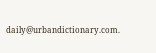daily@urbandictionary.com.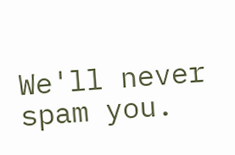We'll never spam you.